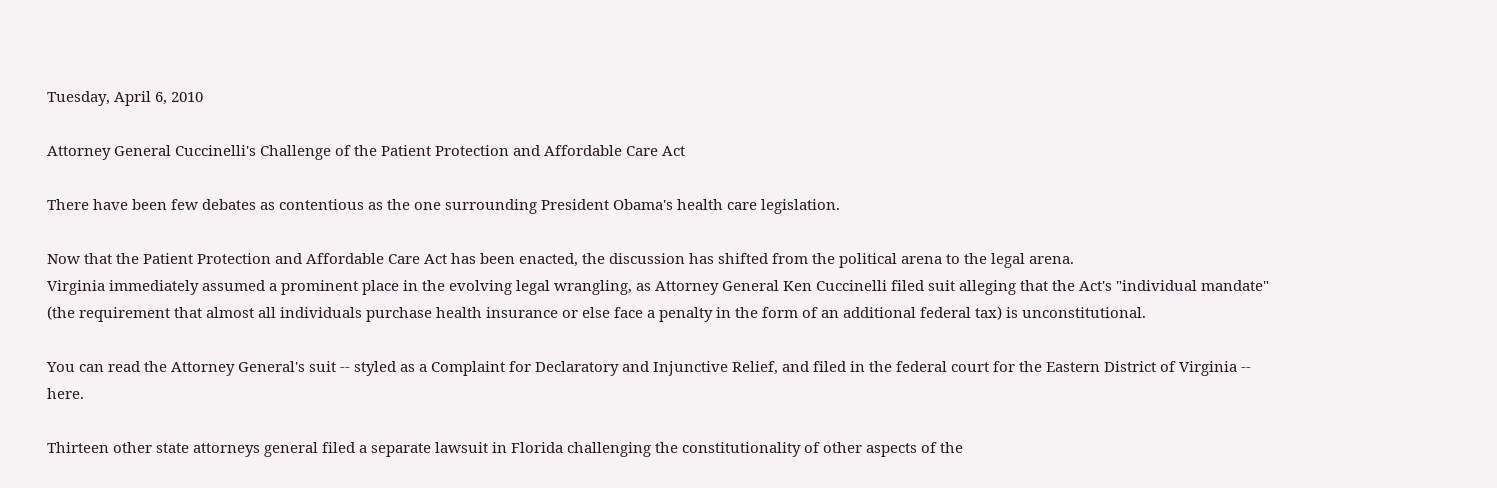Tuesday, April 6, 2010

Attorney General Cuccinelli's Challenge of the Patient Protection and Affordable Care Act

There have been few debates as contentious as the one surrounding President Obama's health care legislation.

Now that the Patient Protection and Affordable Care Act has been enacted, the discussion has shifted from the political arena to the legal arena.
Virginia immediately assumed a prominent place in the evolving legal wrangling, as Attorney General Ken Cuccinelli filed suit alleging that the Act's "individual mandate" (the requirement that almost all individuals purchase health insurance or else face a penalty in the form of an additional federal tax) is unconstitutional.

You can read the Attorney General's suit -- styled as a Complaint for Declaratory and Injunctive Relief, and filed in the federal court for the Eastern District of Virginia -- here.

Thirteen other state attorneys general filed a separate lawsuit in Florida challenging the constitutionality of other aspects of the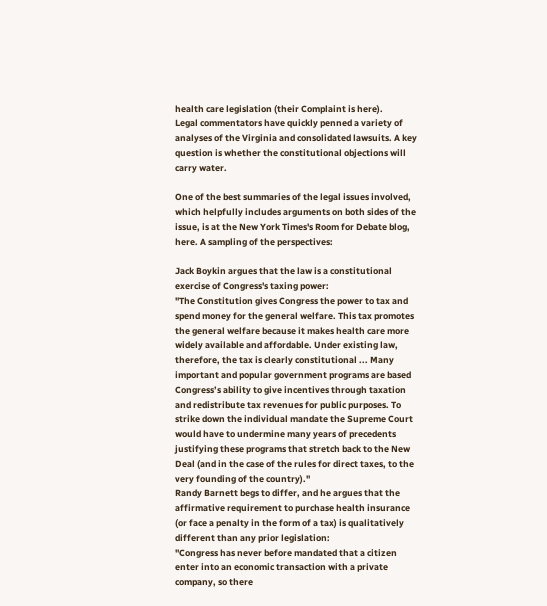health care legislation (their Complaint is here).
Legal commentators have quickly penned a variety of analyses of the Virginia and consolidated lawsuits. A key question is whether the constitutional objections will carry water.

One of the best summaries of the legal issues involved, which helpfully includes arguments on both sides of the issue, is at the New York Times's Room for Debate blog, here. A sampling of the perspectives:

Jack Boykin argues that the law is a constitutional exercise of Congress's taxing power:
"The Constitution gives Congress the power to tax and spend money for the general welfare. This tax promotes the general welfare because it makes health care more widely available and affordable. Under existing law, therefore, the tax is clearly constitutional ... Many important and popular government programs are based Congress’s ability to give incentives through taxation and redistribute tax revenues for public purposes. To strike down the individual mandate the Supreme Court would have to undermine many years of precedents justifying these programs that stretch back to the New Deal (and in the case of the rules for direct taxes, to the very founding of the country)."
Randy Barnett begs to differ, and he argues that the affirmative requirement to purchase health insurance (or face a penalty in the form of a tax) is qualitatively different than any prior legislation:
"Congress has never before mandated that a citizen enter into an economic transaction with a private company, so there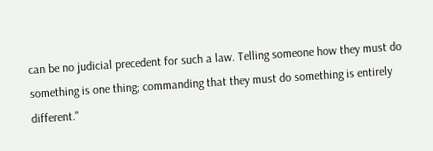can be no judicial precedent for such a law. Telling someone how they must do something is one thing; commanding that they must do something is entirely different."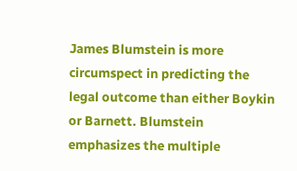James Blumstein is more circumspect in predicting the legal outcome than either Boykin or Barnett. Blumstein emphasizes the multiple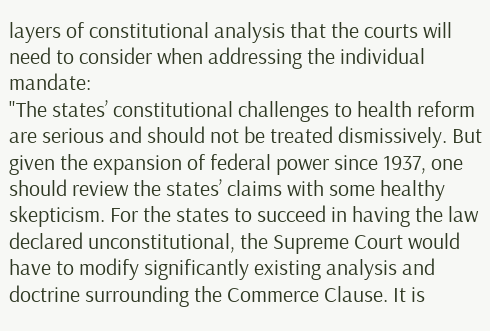layers of constitutional analysis that the courts will need to consider when addressing the individual mandate:
"The states’ constitutional challenges to health reform are serious and should not be treated dismissively. But given the expansion of federal power since 1937, one should review the states’ claims with some healthy skepticism. For the states to succeed in having the law declared unconstitutional, the Supreme Court would have to modify significantly existing analysis and doctrine surrounding the Commerce Clause. It is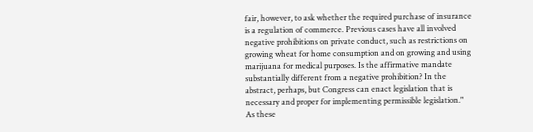fair, however, to ask whether the required purchase of insurance is a regulation of commerce. Previous cases have all involved negative prohibitions on private conduct, such as restrictions on growing wheat for home consumption and on growing and using marijuana for medical purposes. Is the affirmative mandate substantially different from a negative prohibition? In the abstract, perhaps, but Congress can enact legislation that is necessary and proper for implementing permissible legislation."
As these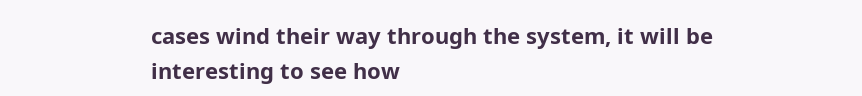cases wind their way through the system, it will be interesting to see how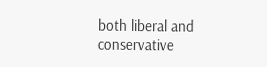both liberal and conservative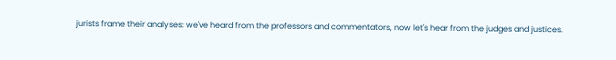jurists frame their analyses: we've heard from the professors and commentators, now let's hear from the judges and justices.